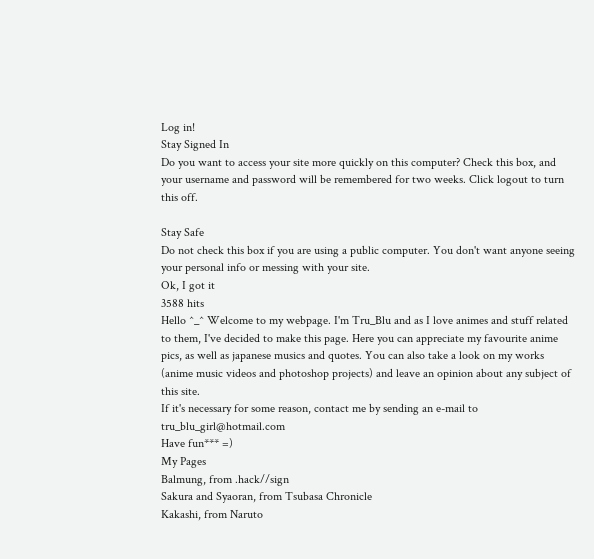Log in!
Stay Signed In
Do you want to access your site more quickly on this computer? Check this box, and your username and password will be remembered for two weeks. Click logout to turn this off.

Stay Safe
Do not check this box if you are using a public computer. You don't want anyone seeing your personal info or messing with your site.
Ok, I got it
3588 hits
Hello ^_^ Welcome to my webpage. I'm Tru_Blu and as I love animes and stuff related to them, I've decided to make this page. Here you can appreciate my favourite anime pics, as well as japanese musics and quotes. You can also take a look on my works (anime music videos and photoshop projects) and leave an opinion about any subject of this site.
If it's necessary for some reason, contact me by sending an e-mail to tru_blu_girl@hotmail.com
Have fun*** =)
My Pages
Balmung, from .hack//sign
Sakura and Syaoran, from Tsubasa Chronicle
Kakashi, from Naruto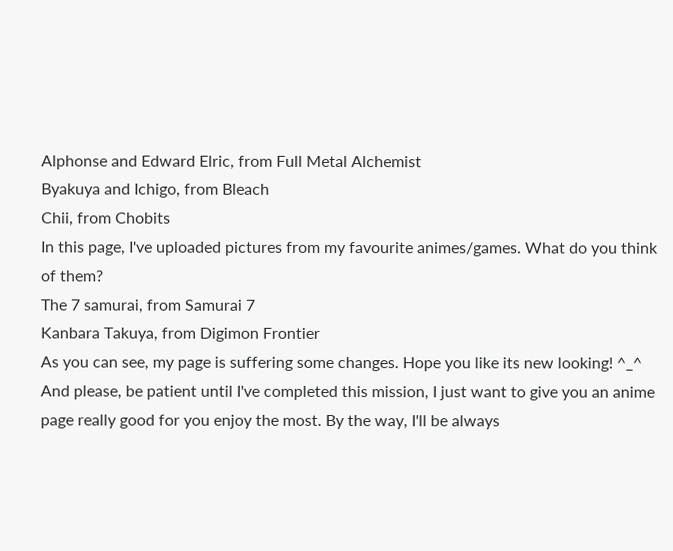Alphonse and Edward Elric, from Full Metal Alchemist
Byakuya and Ichigo, from Bleach
Chii, from Chobits
In this page, I've uploaded pictures from my favourite animes/games. What do you think of them?
The 7 samurai, from Samurai 7
Kanbara Takuya, from Digimon Frontier
As you can see, my page is suffering some changes. Hope you like its new looking! ^_^ And please, be patient until I've completed this mission, I just want to give you an anime page really good for you enjoy the most. By the way, I'll be always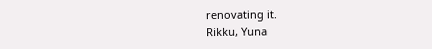renovating it.
Rikku, Yuna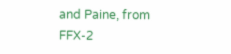and Paine, from FFX-2